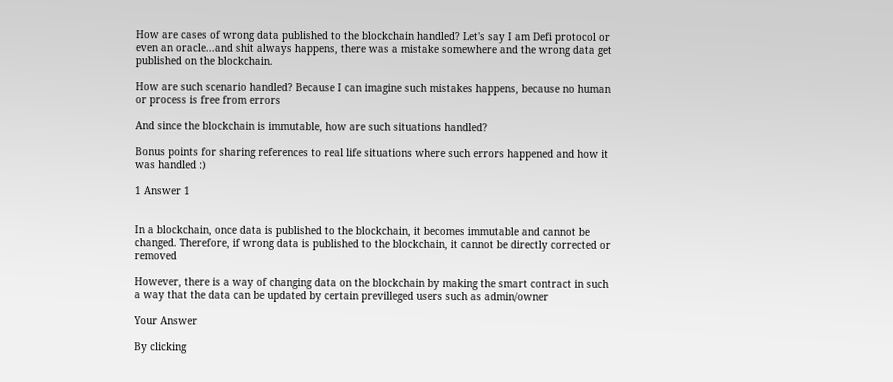How are cases of wrong data published to the blockchain handled? Let's say I am Defi protocol or even an oracle...and shit always happens, there was a mistake somewhere and the wrong data get published on the blockchain.

How are such scenario handled? Because I can imagine such mistakes happens, because no human or process is free from errors

And since the blockchain is immutable, how are such situations handled?

Bonus points for sharing references to real life situations where such errors happened and how it was handled :)

1 Answer 1


In a blockchain, once data is published to the blockchain, it becomes immutable and cannot be changed. Therefore, if wrong data is published to the blockchain, it cannot be directly corrected or removed

However, there is a way of changing data on the blockchain by making the smart contract in such a way that the data can be updated by certain previlleged users such as admin/owner

Your Answer

By clicking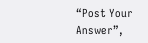“Post Your Answer”,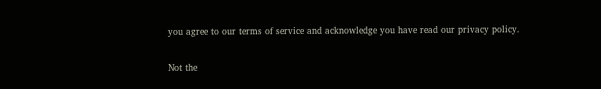you agree to our terms of service and acknowledge you have read our privacy policy.

Not the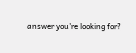answer you're looking for?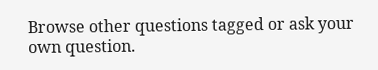Browse other questions tagged or ask your own question.